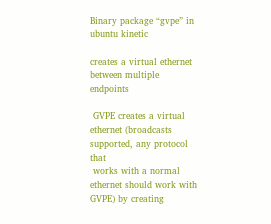Binary package “gvpe” in ubuntu kinetic

creates a virtual ethernet between multiple endpoints

 GVPE creates a virtual ethernet (broadcasts supported, any protocol that
 works with a normal ethernet should work with GVPE) by creating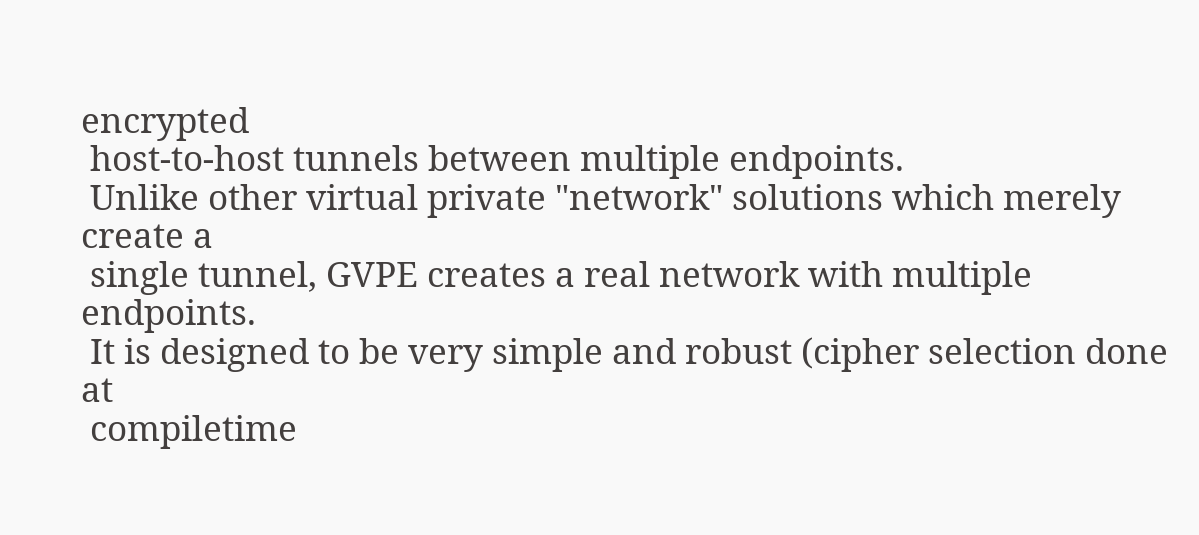encrypted
 host-to-host tunnels between multiple endpoints.
 Unlike other virtual private "network" solutions which merely create a
 single tunnel, GVPE creates a real network with multiple endpoints.
 It is designed to be very simple and robust (cipher selection done at
 compiletime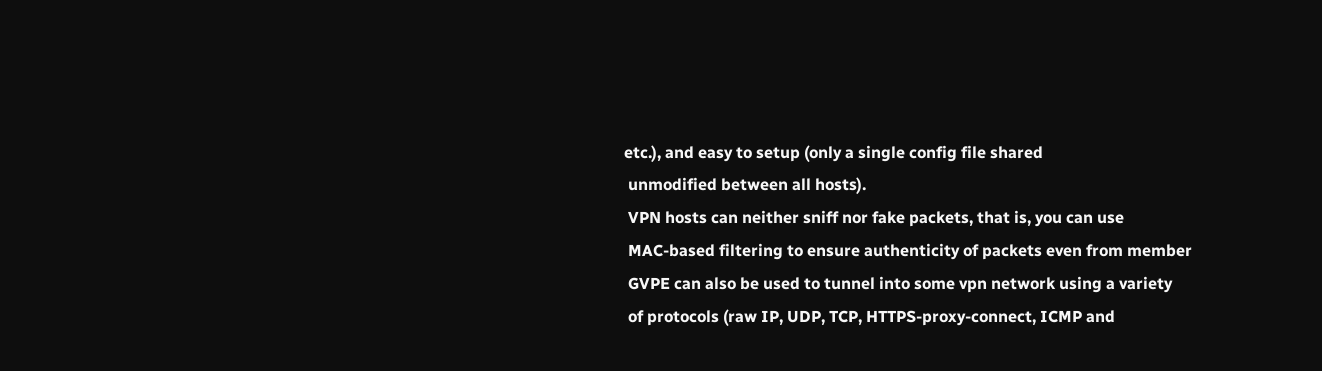etc.), and easy to setup (only a single config file shared
 unmodified between all hosts).
 VPN hosts can neither sniff nor fake packets, that is, you can use
 MAC-based filtering to ensure authenticity of packets even from member
 GVPE can also be used to tunnel into some vpn network using a variety
 of protocols (raw IP, UDP, TCP, HTTPS-proxy-connect, ICMP and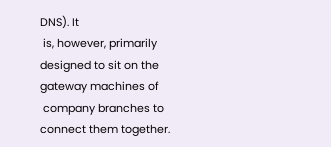DNS). It
 is, however, primarily designed to sit on the gateway machines of
 company branches to connect them together.